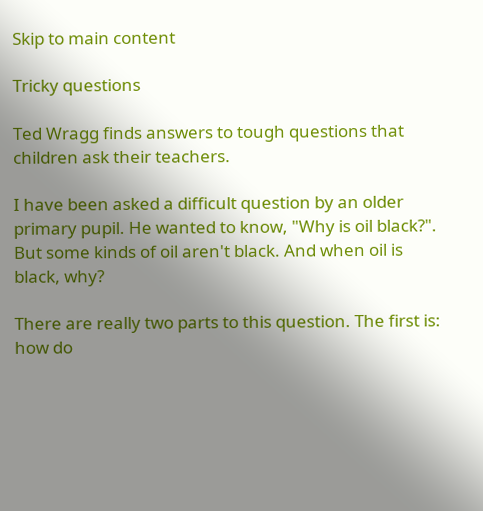Skip to main content

Tricky questions

Ted Wragg finds answers to tough questions that children ask their teachers.

I have been asked a difficult question by an older primary pupil. He wanted to know, "Why is oil black?". But some kinds of oil aren't black. And when oil is black, why?

There are really two parts to this question. The first is: how do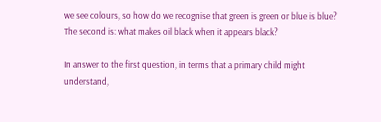we see colours, so how do we recognise that green is green or blue is blue? The second is: what makes oil black when it appears black?

In answer to the first question, in terms that a primary child might understand,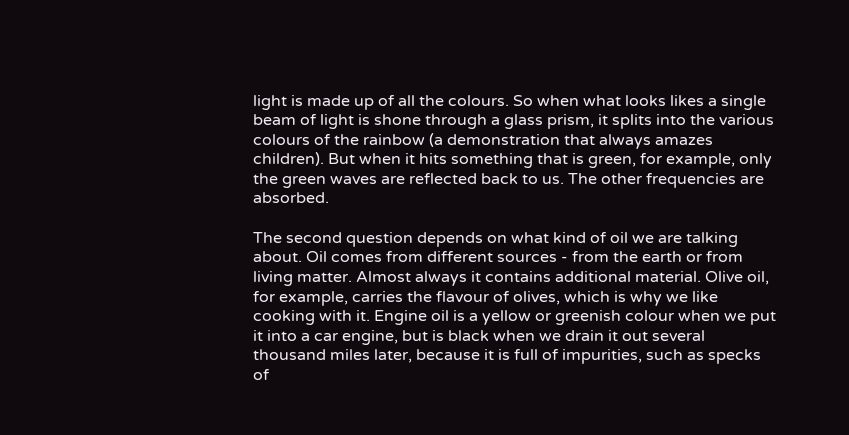light is made up of all the colours. So when what looks likes a single beam of light is shone through a glass prism, it splits into the various colours of the rainbow (a demonstration that always amazes children). But when it hits something that is green, for example, only the green waves are reflected back to us. The other frequencies are absorbed.

The second question depends on what kind of oil we are talking about. Oil comes from different sources - from the earth or from living matter. Almost always it contains additional material. Olive oil, for example, carries the flavour of olives, which is why we like cooking with it. Engine oil is a yellow or greenish colour when we put it into a car engine, but is black when we drain it out several thousand miles later, because it is full of impurities, such as specks of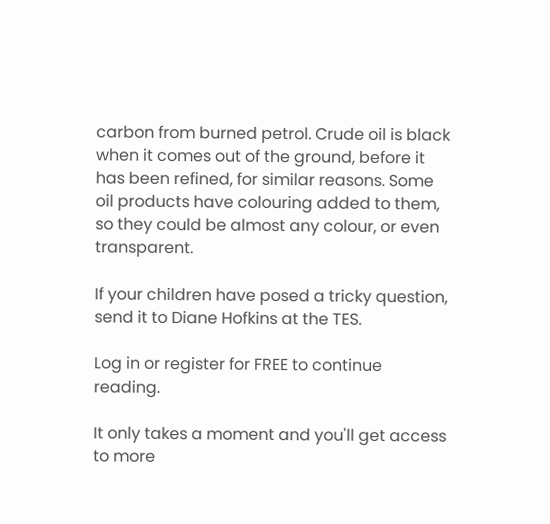carbon from burned petrol. Crude oil is black when it comes out of the ground, before it has been refined, for similar reasons. Some oil products have colouring added to them, so they could be almost any colour, or even transparent.

If your children have posed a tricky question, send it to Diane Hofkins at the TES.

Log in or register for FREE to continue reading.

It only takes a moment and you'll get access to more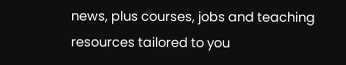news, plus courses, jobs and teaching resources tailored to you